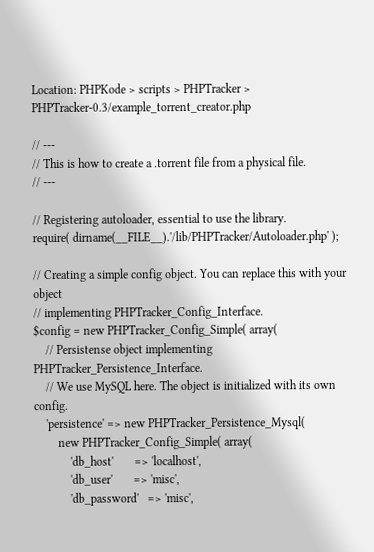Location: PHPKode > scripts > PHPTracker > PHPTracker-0.3/example_torrent_creator.php

// ---
// This is how to create a .torrent file from a physical file.
// ---

// Registering autoloader, essential to use the library.
require( dirname(__FILE__).'/lib/PHPTracker/Autoloader.php' );

// Creating a simple config object. You can replace this with your object
// implementing PHPTracker_Config_Interface.
$config = new PHPTracker_Config_Simple( array(
    // Persistense object implementing PHPTracker_Persistence_Interface.
    // We use MySQL here. The object is initialized with its own config.
    'persistence' => new PHPTracker_Persistence_Mysql(
        new PHPTracker_Config_Simple( array(
            'db_host'       => 'localhost',
            'db_user'       => 'misc',
            'db_password'   => 'misc',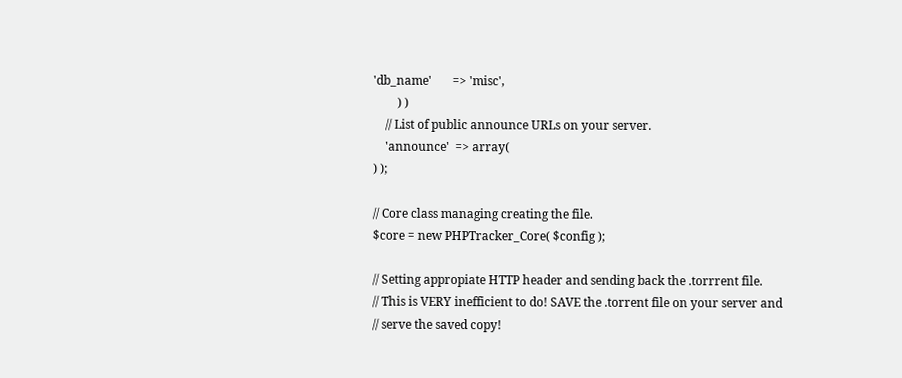'db_name'       => 'misc',
        ) )
    // List of public announce URLs on your server.
    'announce'  => array(
) );

// Core class managing creating the file.
$core = new PHPTracker_Core( $config );

// Setting appropiate HTTP header and sending back the .torrrent file.
// This is VERY inefficient to do! SAVE the .torrent file on your server and
// serve the saved copy!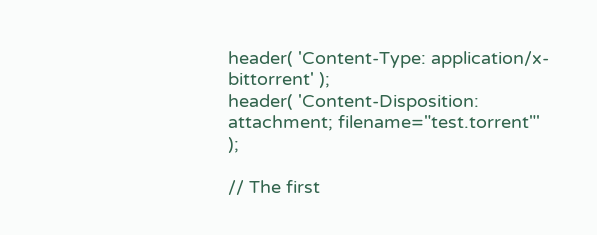header( 'Content-Type: application/x-bittorrent' );
header( 'Content-Disposition: attachment; filename="test.torrent"' );

// The first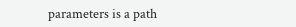parameters is a path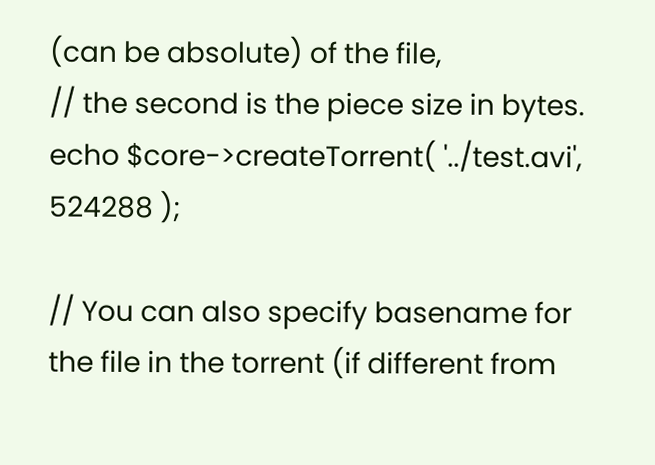(can be absolute) of the file,
// the second is the piece size in bytes.
echo $core->createTorrent( '../test.avi', 524288 );

// You can also specify basename for the file in the torrent (if different from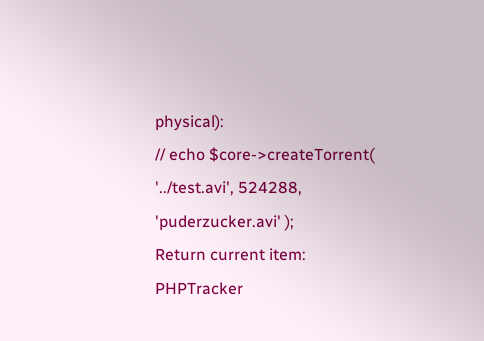physical):
// echo $core->createTorrent( '../test.avi', 524288, 'puderzucker.avi' );
Return current item: PHPTracker